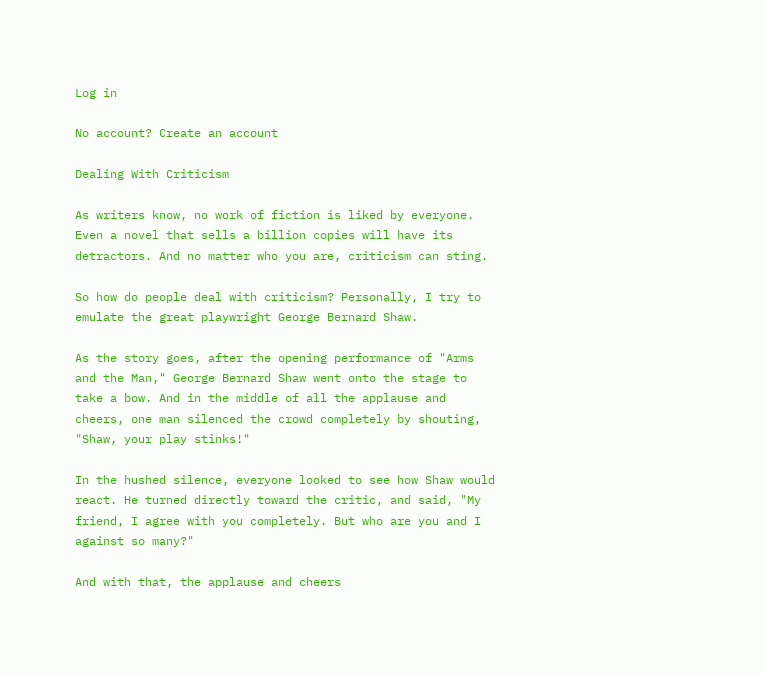Log in

No account? Create an account

Dealing With Criticism

As writers know, no work of fiction is liked by everyone. Even a novel that sells a billion copies will have its detractors. And no matter who you are, criticism can sting.

So how do people deal with criticism? Personally, I try to emulate the great playwright George Bernard Shaw.

As the story goes, after the opening performance of "Arms and the Man," George Bernard Shaw went onto the stage to take a bow. And in the middle of all the applause and cheers, one man silenced the crowd completely by shouting, "Shaw, your play stinks!"

In the hushed silence, everyone looked to see how Shaw would react. He turned directly toward the critic, and said, "My friend, I agree with you completely. But who are you and I against so many?"

And with that, the applause and cheers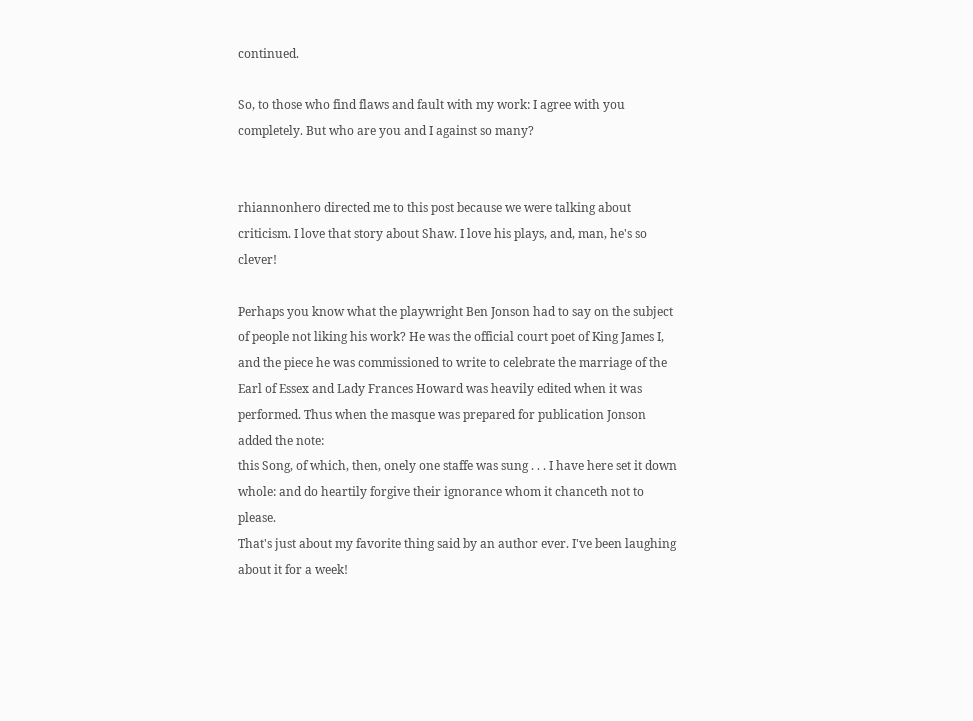continued.

So, to those who find flaws and fault with my work: I agree with you completely. But who are you and I against so many?


rhiannonhero directed me to this post because we were talking about criticism. I love that story about Shaw. I love his plays, and, man, he's so clever!

Perhaps you know what the playwright Ben Jonson had to say on the subject of people not liking his work? He was the official court poet of King James I, and the piece he was commissioned to write to celebrate the marriage of the Earl of Essex and Lady Frances Howard was heavily edited when it was performed. Thus when the masque was prepared for publication Jonson added the note:
this Song, of which, then, onely one staffe was sung . . . I have here set it down whole: and do heartily forgive their ignorance whom it chanceth not to please.
That's just about my favorite thing said by an author ever. I've been laughing about it for a week!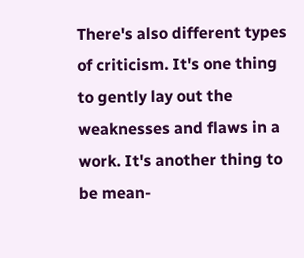There's also different types of criticism. It's one thing to gently lay out the weaknesses and flaws in a work. It's another thing to be mean-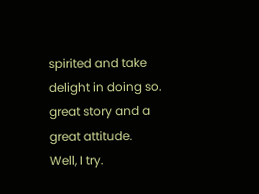spirited and take delight in doing so.
great story and a great attitude.
Well, I try.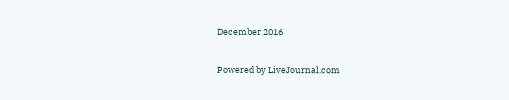December 2016

Powered by LiveJournal.com